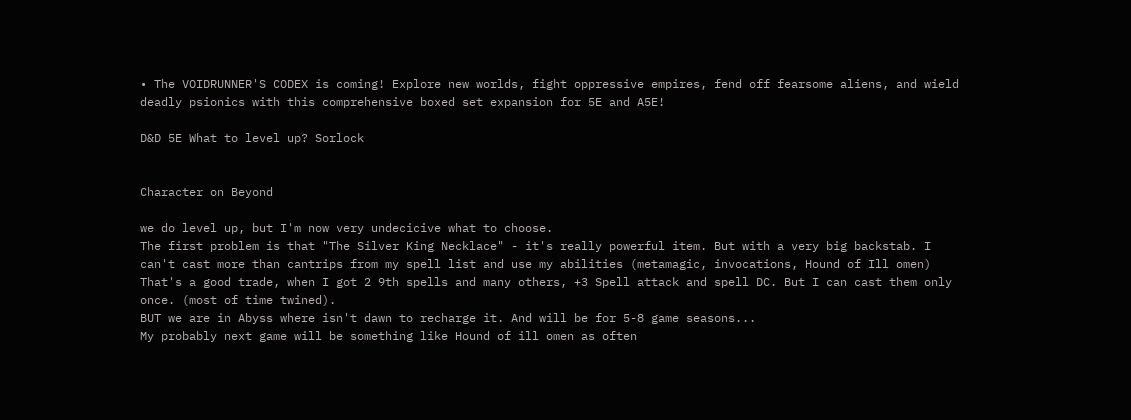• The VOIDRUNNER'S CODEX is coming! Explore new worlds, fight oppressive empires, fend off fearsome aliens, and wield deadly psionics with this comprehensive boxed set expansion for 5E and A5E!

D&D 5E What to level up? Sorlock


Character on Beyond

we do level up, but I'm now very undecicive what to choose.
The first problem is that "The Silver King Necklace" - it's really powerful item. But with a very big backstab. I can't cast more than cantrips from my spell list and use my abilities (metamagic, invocations, Hound of Ill omen) That's a good trade, when I got 2 9th spells and many others, +3 Spell attack and spell DC. But I can cast them only once. (most of time twined).
BUT we are in Abyss where isn't dawn to recharge it. And will be for 5-8 game seasons...
My probably next game will be something like Hound of ill omen as often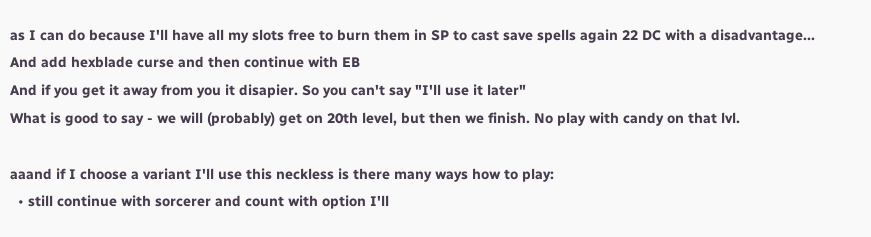as I can do because I'll have all my slots free to burn them in SP to cast save spells again 22 DC with a disadvantage... And add hexblade curse and then continue with EB
And if you get it away from you it disapier. So you can't say "I'll use it later"
What is good to say - we will (probably) get on 20th level, but then we finish. No play with candy on that lvl.

aaand if I choose a variant I'll use this neckless is there many ways how to play:
  • still continue with sorcerer and count with option I'll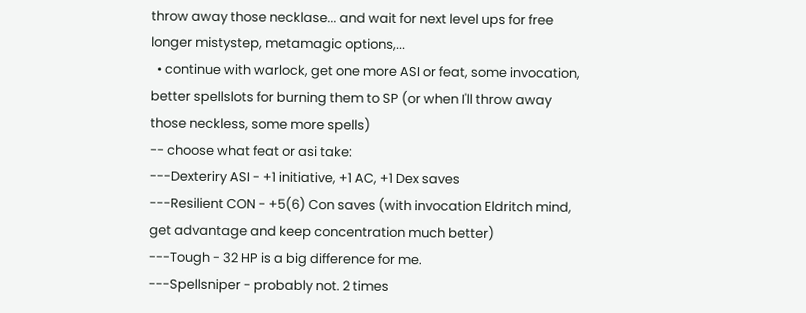throw away those necklase... and wait for next level ups for free longer mistystep, metamagic options,...
  • continue with warlock, get one more ASI or feat, some invocation, better spellslots for burning them to SP (or when I'll throw away those neckless, some more spells)
-- choose what feat or asi take:
---Dexteriry ASI - +1 initiative, +1 AC, +1 Dex saves
---Resilient CON - +5(6) Con saves (with invocation Eldritch mind, get advantage and keep concentration much better)
---Tough - 32 HP is a big difference for me.
---Spellsniper - probably not. 2 times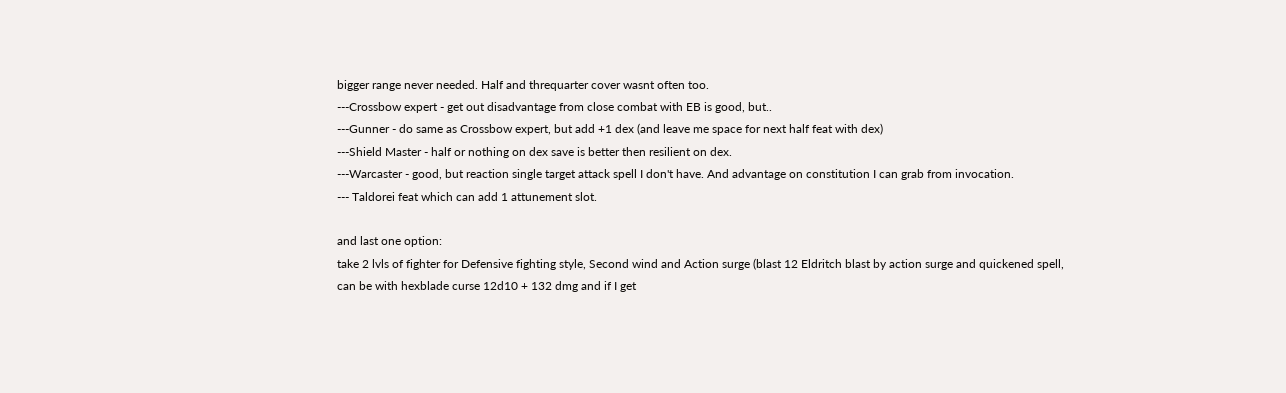bigger range never needed. Half and threquarter cover wasnt often too.
---Crossbow expert - get out disadvantage from close combat with EB is good, but..
---Gunner - do same as Crossbow expert, but add +1 dex (and leave me space for next half feat with dex)
---Shield Master - half or nothing on dex save is better then resilient on dex.
---Warcaster - good, but reaction single target attack spell I don't have. And advantage on constitution I can grab from invocation.
--- Taldorei feat which can add 1 attunement slot.

and last one option:
take 2 lvls of fighter for Defensive fighting style, Second wind and Action surge (blast 12 Eldritch blast by action surge and quickened spell, can be with hexblade curse 12d10 + 132 dmg and if I get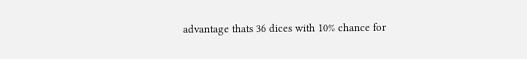advantage thats 36 dices with 10% chance for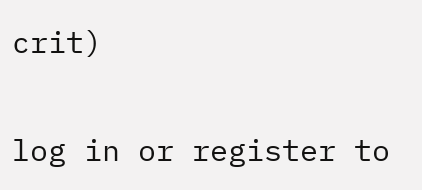crit)

log in or register to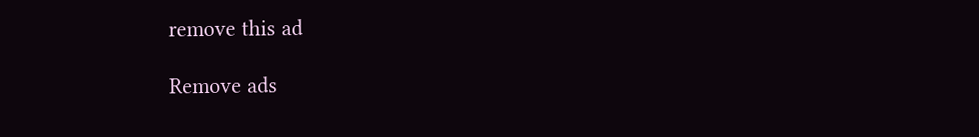remove this ad

Remove ads